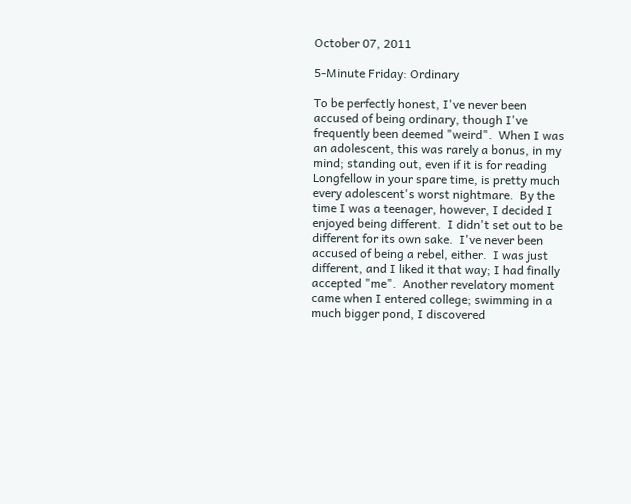October 07, 2011

5-Minute Friday: Ordinary

To be perfectly honest, I've never been accused of being ordinary, though I've frequently been deemed "weird".  When I was an adolescent, this was rarely a bonus, in my mind; standing out, even if it is for reading Longfellow in your spare time, is pretty much every adolescent's worst nightmare.  By the time I was a teenager, however, I decided I enjoyed being different.  I didn't set out to be different for its own sake.  I've never been accused of being a rebel, either.  I was just different, and I liked it that way; I had finally accepted "me".  Another revelatory moment came when I entered college; swimming in a much bigger pond, I discovered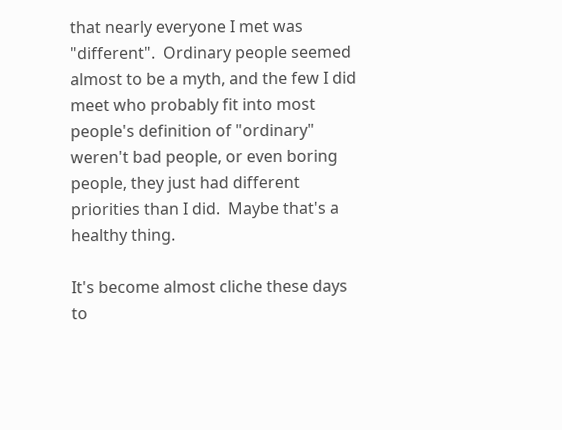that nearly everyone I met was "different".  Ordinary people seemed almost to be a myth, and the few I did meet who probably fit into most people's definition of "ordinary" weren't bad people, or even boring people, they just had different priorities than I did.  Maybe that's a healthy thing.

It's become almost cliche these days to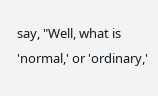say, "Well, what is 'normal,' or 'ordinary,'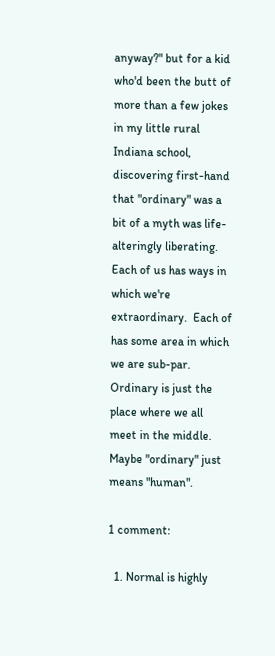anyway?" but for a kid who'd been the butt of more than a few jokes in my little rural Indiana school, discovering first-hand that "ordinary" was a bit of a myth was life-alteringly liberating.  Each of us has ways in which we're extraordinary.  Each of has some area in which we are sub-par.  Ordinary is just the place where we all meet in the middle.  Maybe "ordinary" just means "human".

1 comment:

  1. Normal is highly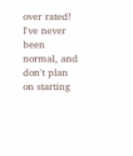over rated! I've never been normal, and don't plan on starting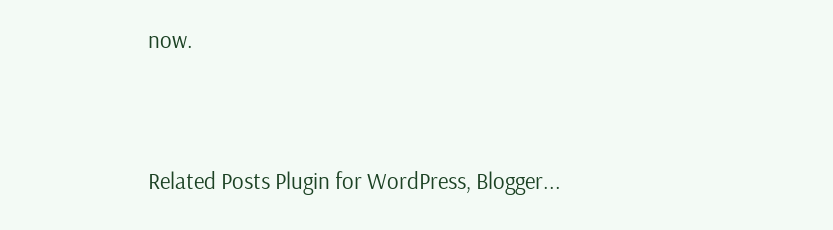now.


Related Posts Plugin for WordPress, Blogger...